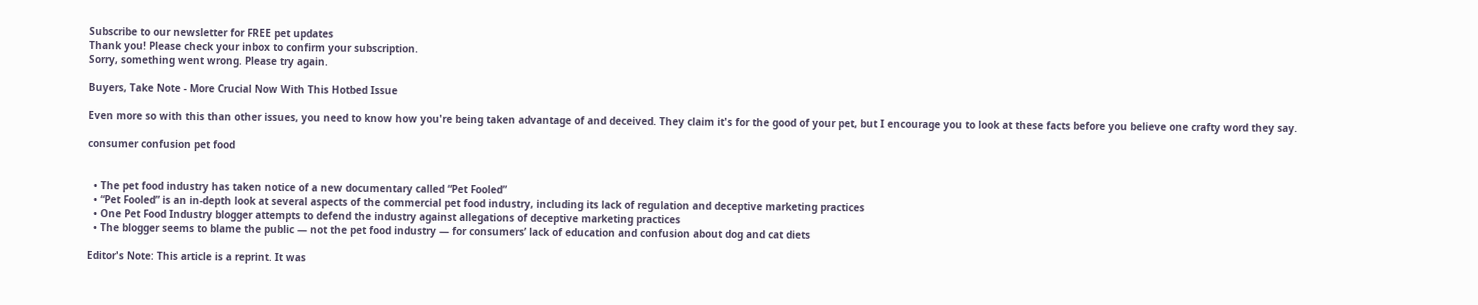Subscribe to our newsletter for FREE pet updates
Thank you! Please check your inbox to confirm your subscription.
Sorry, something went wrong. Please try again.

Buyers, Take Note - More Crucial Now With This Hotbed Issue

Even more so with this than other issues, you need to know how you're being taken advantage of and deceived. They claim it's for the good of your pet, but I encourage you to look at these facts before you believe one crafty word they say.

consumer confusion pet food


  • The pet food industry has taken notice of a new documentary called “Pet Fooled”
  • “Pet Fooled” is an in-depth look at several aspects of the commercial pet food industry, including its lack of regulation and deceptive marketing practices
  • One Pet Food Industry blogger attempts to defend the industry against allegations of deceptive marketing practices
  • The blogger seems to blame the public — not the pet food industry — for consumers’ lack of education and confusion about dog and cat diets

Editor's Note: This article is a reprint. It was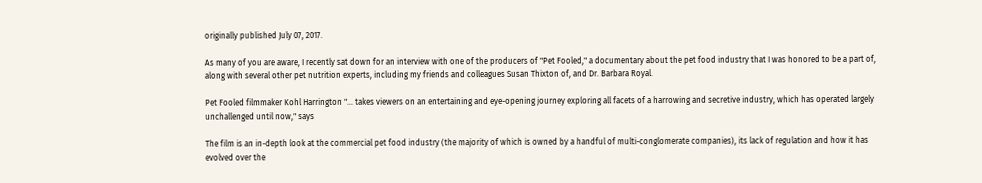originally published July 07, 2017.

As many of you are aware, I recently sat down for an interview with one of the producers of "Pet Fooled," a documentary about the pet food industry that I was honored to be a part of, along with several other pet nutrition experts, including my friends and colleagues Susan Thixton of, and Dr. Barbara Royal.

Pet Fooled filmmaker Kohl Harrington "… takes viewers on an entertaining and eye-opening journey exploring all facets of a harrowing and secretive industry, which has operated largely unchallenged until now," says

The film is an in-depth look at the commercial pet food industry (the majority of which is owned by a handful of multi-conglomerate companies), its lack of regulation and how it has evolved over the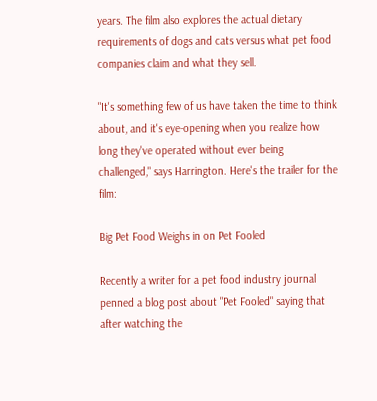years. The film also explores the actual dietary requirements of dogs and cats versus what pet food companies claim and what they sell.

"It's something few of us have taken the time to think about, and it's eye-opening when you realize how long they've operated without ever being challenged," says Harrington. Here's the trailer for the film:

Big Pet Food Weighs in on Pet Fooled

Recently a writer for a pet food industry journal penned a blog post about "Pet Fooled" saying that after watching the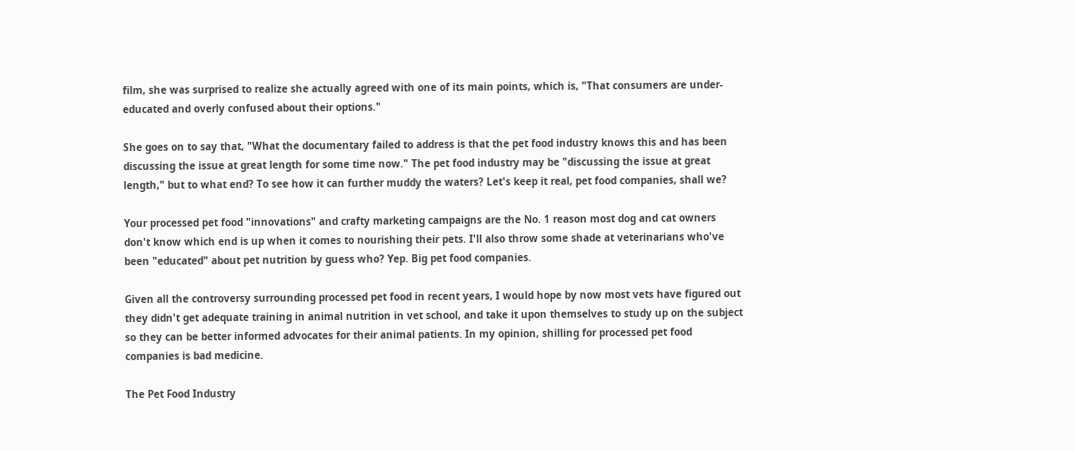film, she was surprised to realize she actually agreed with one of its main points, which is, "That consumers are under-educated and overly confused about their options."

She goes on to say that, "What the documentary failed to address is that the pet food industry knows this and has been discussing the issue at great length for some time now." The pet food industry may be "discussing the issue at great length," but to what end? To see how it can further muddy the waters? Let's keep it real, pet food companies, shall we?

Your processed pet food "innovations" and crafty marketing campaigns are the No. 1 reason most dog and cat owners don't know which end is up when it comes to nourishing their pets. I'll also throw some shade at veterinarians who've been "educated" about pet nutrition by guess who? Yep. Big pet food companies.

Given all the controversy surrounding processed pet food in recent years, I would hope by now most vets have figured out they didn't get adequate training in animal nutrition in vet school, and take it upon themselves to study up on the subject so they can be better informed advocates for their animal patients. In my opinion, shilling for processed pet food companies is bad medicine.

The Pet Food Industry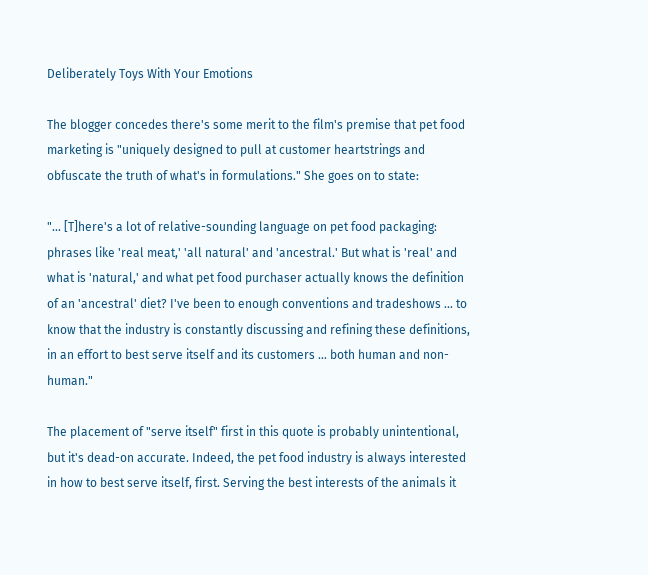Deliberately Toys With Your Emotions

The blogger concedes there's some merit to the film's premise that pet food marketing is "uniquely designed to pull at customer heartstrings and obfuscate the truth of what's in formulations." She goes on to state:

"… [T]here's a lot of relative-sounding language on pet food packaging: phrases like 'real meat,' 'all natural' and 'ancestral.' But what is 'real' and what is 'natural,' and what pet food purchaser actually knows the definition of an 'ancestral' diet? I've been to enough conventions and tradeshows … to know that the industry is constantly discussing and refining these definitions, in an effort to best serve itself and its customers … both human and non-human."

The placement of "serve itself" first in this quote is probably unintentional, but it's dead-on accurate. Indeed, the pet food industry is always interested in how to best serve itself, first. Serving the best interests of the animals it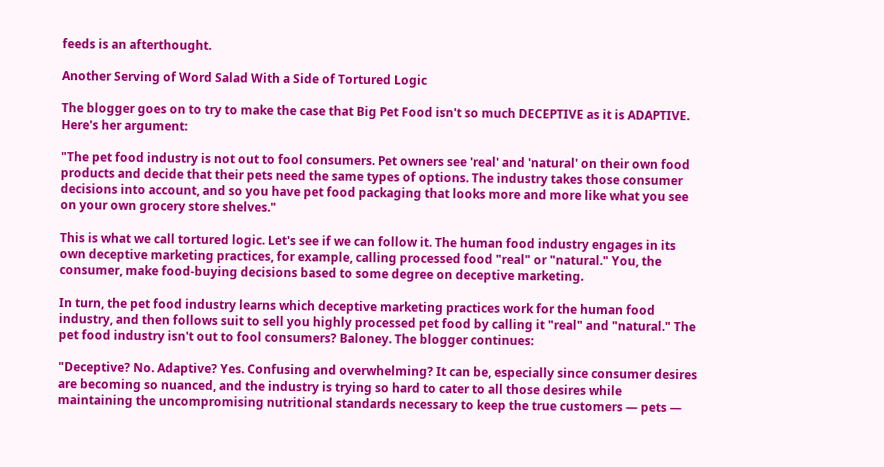feeds is an afterthought.

Another Serving of Word Salad With a Side of Tortured Logic

The blogger goes on to try to make the case that Big Pet Food isn't so much DECEPTIVE as it is ADAPTIVE. Here's her argument:

"The pet food industry is not out to fool consumers. Pet owners see 'real' and 'natural' on their own food products and decide that their pets need the same types of options. The industry takes those consumer decisions into account, and so you have pet food packaging that looks more and more like what you see on your own grocery store shelves."

This is what we call tortured logic. Let's see if we can follow it. The human food industry engages in its own deceptive marketing practices, for example, calling processed food "real" or "natural." You, the consumer, make food-buying decisions based to some degree on deceptive marketing.

In turn, the pet food industry learns which deceptive marketing practices work for the human food industry, and then follows suit to sell you highly processed pet food by calling it "real" and "natural." The pet food industry isn't out to fool consumers? Baloney. The blogger continues:

"Deceptive? No. Adaptive? Yes. Confusing and overwhelming? It can be, especially since consumer desires are becoming so nuanced, and the industry is trying so hard to cater to all those desires while maintaining the uncompromising nutritional standards necessary to keep the true customers — pets —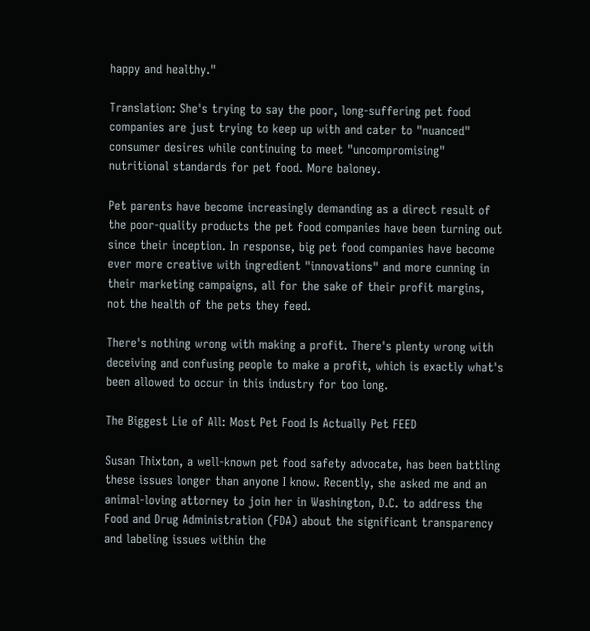happy and healthy."

Translation: She's trying to say the poor, long-suffering pet food companies are just trying to keep up with and cater to "nuanced" consumer desires while continuing to meet "uncompromising" nutritional standards for pet food. More baloney.

Pet parents have become increasingly demanding as a direct result of the poor-quality products the pet food companies have been turning out since their inception. In response, big pet food companies have become ever more creative with ingredient "innovations" and more cunning in their marketing campaigns, all for the sake of their profit margins, not the health of the pets they feed.

There's nothing wrong with making a profit. There's plenty wrong with deceiving and confusing people to make a profit, which is exactly what's been allowed to occur in this industry for too long.

The Biggest Lie of All: Most Pet Food Is Actually Pet FEED

Susan Thixton, a well-known pet food safety advocate, has been battling these issues longer than anyone I know. Recently, she asked me and an animal-loving attorney to join her in Washington, D.C. to address the Food and Drug Administration (FDA) about the significant transparency and labeling issues within the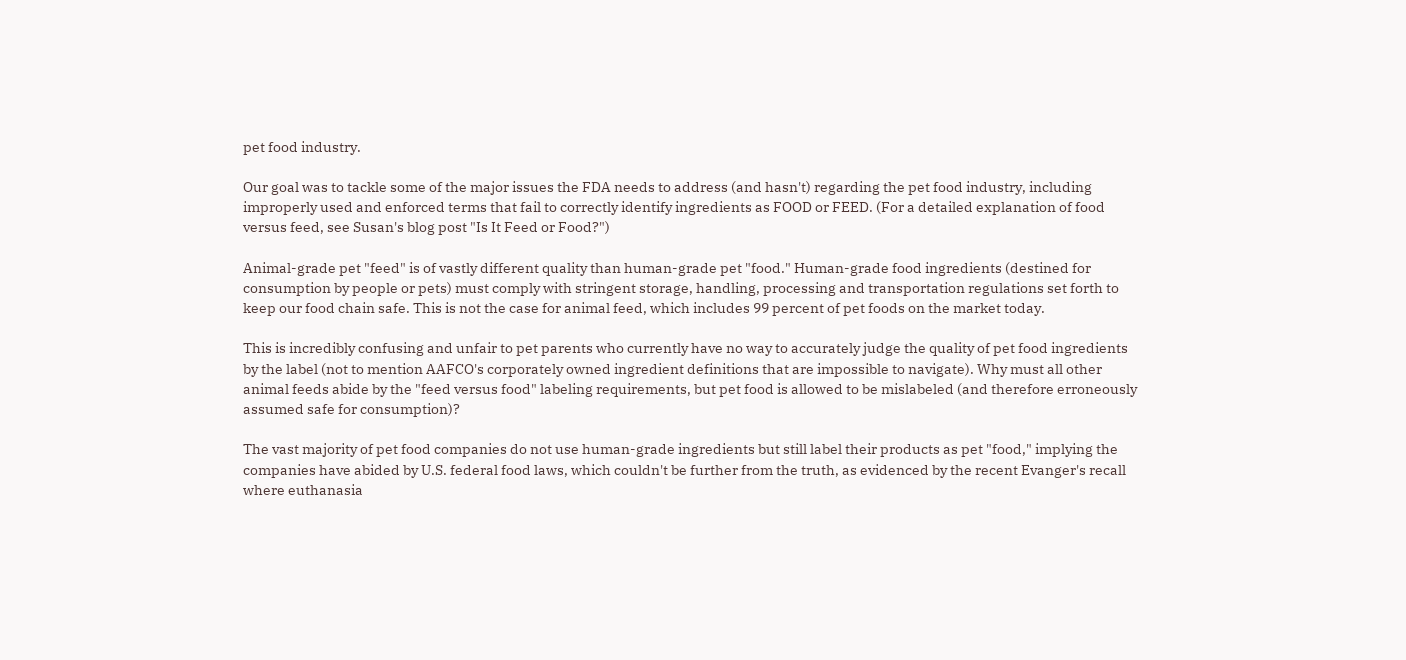pet food industry.

Our goal was to tackle some of the major issues the FDA needs to address (and hasn't) regarding the pet food industry, including improperly used and enforced terms that fail to correctly identify ingredients as FOOD or FEED. (For a detailed explanation of food versus feed, see Susan's blog post "Is It Feed or Food?")

Animal-grade pet "feed" is of vastly different quality than human-grade pet "food." Human-grade food ingredients (destined for consumption by people or pets) must comply with stringent storage, handling, processing and transportation regulations set forth to keep our food chain safe. This is not the case for animal feed, which includes 99 percent of pet foods on the market today.

This is incredibly confusing and unfair to pet parents who currently have no way to accurately judge the quality of pet food ingredients by the label (not to mention AAFCO's corporately owned ingredient definitions that are impossible to navigate). Why must all other animal feeds abide by the "feed versus food" labeling requirements, but pet food is allowed to be mislabeled (and therefore erroneously assumed safe for consumption)?

The vast majority of pet food companies do not use human-grade ingredients but still label their products as pet "food," implying the companies have abided by U.S. federal food laws, which couldn't be further from the truth, as evidenced by the recent Evanger's recall where euthanasia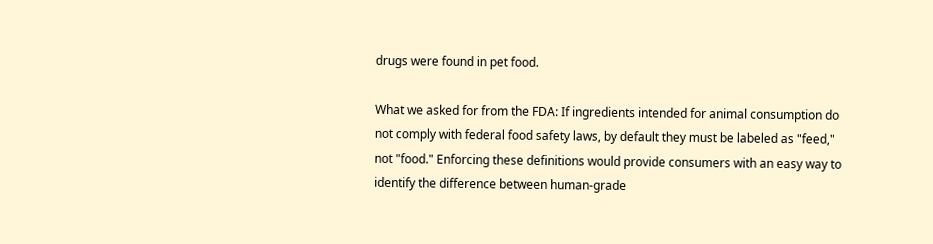drugs were found in pet food.

What we asked for from the FDA: If ingredients intended for animal consumption do not comply with federal food safety laws, by default they must be labeled as "feed," not "food." Enforcing these definitions would provide consumers with an easy way to identify the difference between human-grade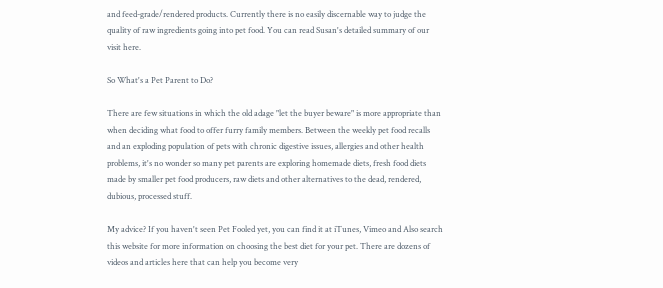and feed-grade/rendered products. Currently there is no easily discernable way to judge the quality of raw ingredients going into pet food. You can read Susan's detailed summary of our visit here.

So What's a Pet Parent to Do?

There are few situations in which the old adage "let the buyer beware" is more appropriate than when deciding what food to offer furry family members. Between the weekly pet food recalls and an exploding population of pets with chronic digestive issues, allergies and other health problems, it's no wonder so many pet parents are exploring homemade diets, fresh food diets made by smaller pet food producers, raw diets and other alternatives to the dead, rendered, dubious, processed stuff.

My advice? If you haven't seen Pet Fooled yet, you can find it at iTunes, Vimeo and Also search this website for more information on choosing the best diet for your pet. There are dozens of videos and articles here that can help you become very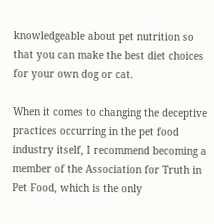knowledgeable about pet nutrition so that you can make the best diet choices for your own dog or cat.

When it comes to changing the deceptive practices occurring in the pet food industry itself, I recommend becoming a member of the Association for Truth in Pet Food, which is the only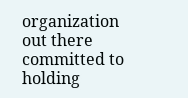organization out there committed to holding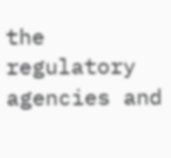the regulatory agencies and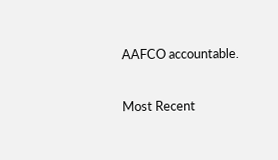AAFCO accountable.

Most Recent